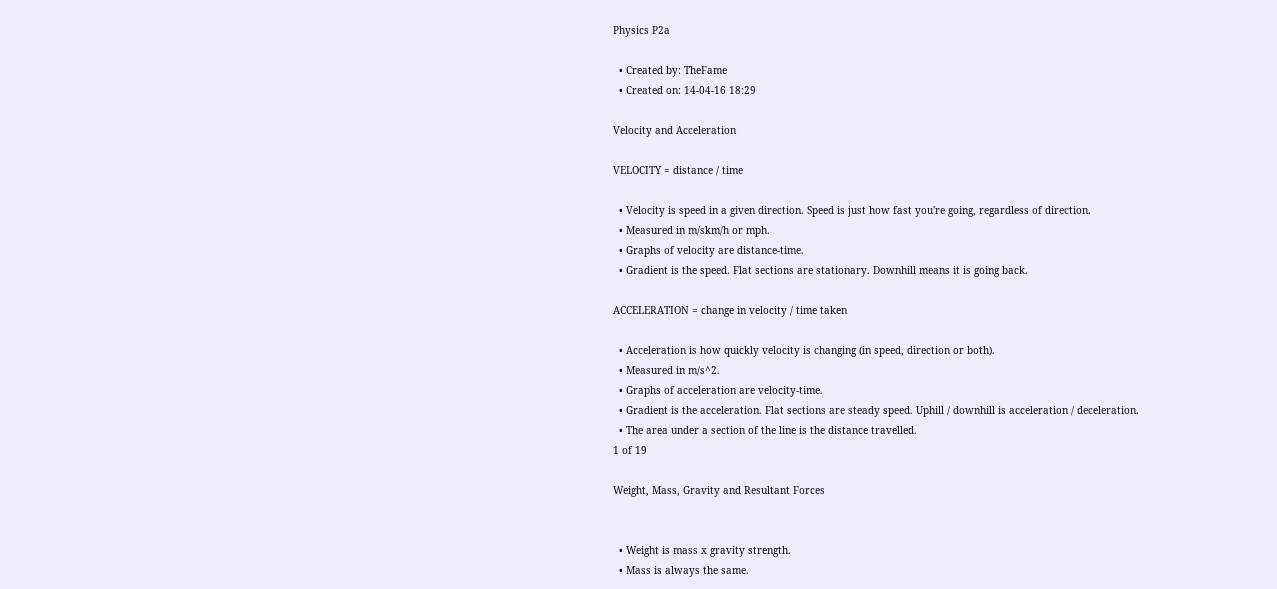Physics P2a

  • Created by: TheFame
  • Created on: 14-04-16 18:29

Velocity and Acceleration

VELOCITY = distance / time

  • Velocity is speed in a given direction. Speed is just how fast you're going, regardless of direction.
  • Measured in m/skm/h or mph.
  • Graphs of velocity are distance-time.
  • Gradient is the speed. Flat sections are stationary. Downhill means it is going back.

ACCELERATION = change in velocity / time taken

  • Acceleration is how quickly velocity is changing (in speed, direction or both).
  • Measured in m/s^2.
  • Graphs of acceleration are velocity-time.
  • Gradient is the acceleration. Flat sections are steady speed. Uphill / downhill is acceleration / deceleration.
  • The area under a section of the line is the distance travelled.
1 of 19

Weight, Mass, Gravity and Resultant Forces


  • Weight is mass x gravity strength.
  • Mass is always the same.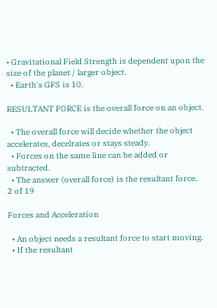• Gravitational Field Strength is dependent upon the size of the planet / larger object.
  • Earth's GFS is 10.

RESULTANT FORCE is the overall force on an object.

  • The overall force will decide whether the object accelerates, decelrates or stays steady.
  • Forces on the same line can be added or subtracted.
  • The answer (overall force) is the resultant force.
2 of 19

Forces and Acceleration

  • An object needs a resultant force to start moving.
  • If the resultant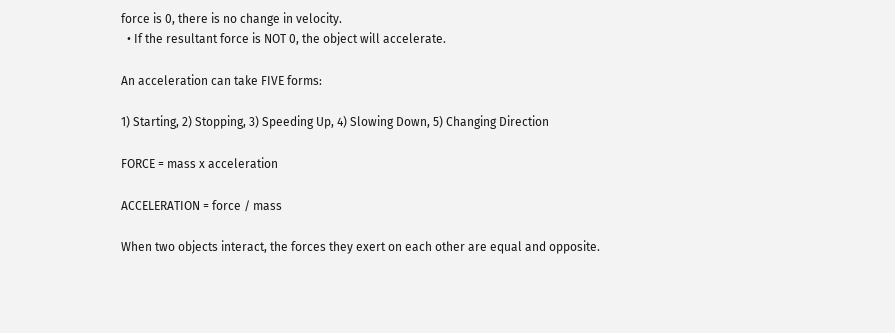force is 0, there is no change in velocity.
  • If the resultant force is NOT 0, the object will accelerate.

An acceleration can take FIVE forms:

1) Starting, 2) Stopping, 3) Speeding Up, 4) Slowing Down, 5) Changing Direction

FORCE = mass x acceleration

ACCELERATION = force / mass

When two objects interact, the forces they exert on each other are equal and opposite.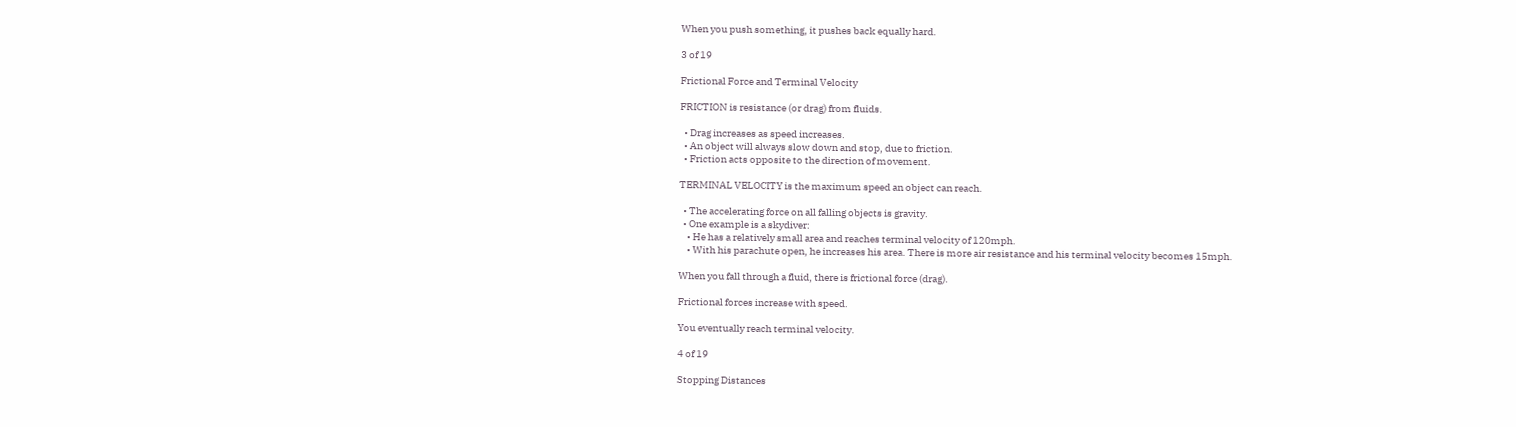When you push something, it pushes back equally hard.

3 of 19

Frictional Force and Terminal Velocity

FRICTION is resistance (or drag) from fluids.

  • Drag increases as speed increases.
  • An object will always slow down and stop, due to friction.
  • Friction acts opposite to the direction of movement.

TERMINAL VELOCITY is the maximum speed an object can reach.

  • The accelerating force on all falling objects is gravity.
  • One example is a skydiver:
    • He has a relatively small area and reaches terminal velocity of 120mph.
    • With his parachute open, he increases his area. There is more air resistance and his terminal velocity becomes 15mph.

When you fall through a fluid, there is frictional force (drag).

Frictional forces increase with speed.

You eventually reach terminal velocity.

4 of 19

Stopping Distances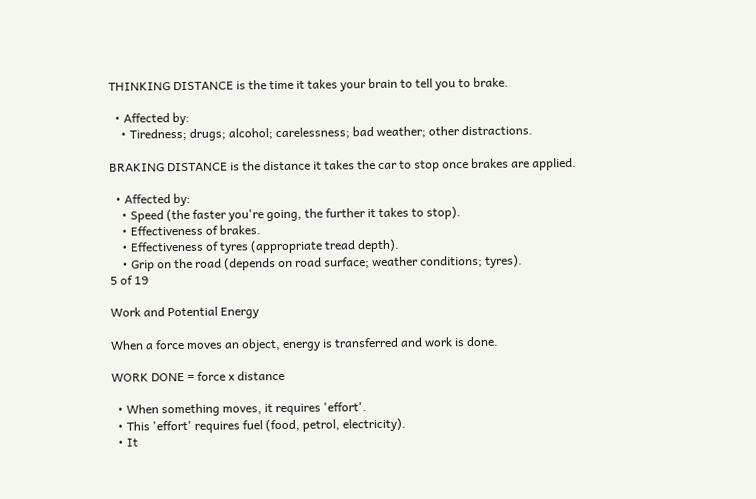THINKING DISTANCE is the time it takes your brain to tell you to brake.

  • Affected by:
    • Tiredness; drugs; alcohol; carelessness; bad weather; other distractions.

BRAKING DISTANCE is the distance it takes the car to stop once brakes are applied.

  • Affected by:
    • Speed (the faster you're going, the further it takes to stop).
    • Effectiveness of brakes.
    • Effectiveness of tyres (appropriate tread depth).
    • Grip on the road (depends on road surface; weather conditions; tyres).
5 of 19

Work and Potential Energy

When a force moves an object, energy is transferred and work is done.

WORK DONE = force x distance

  • When something moves, it requires 'effort'.
  • This 'effort' requires fuel (food, petrol, electricity).
  • It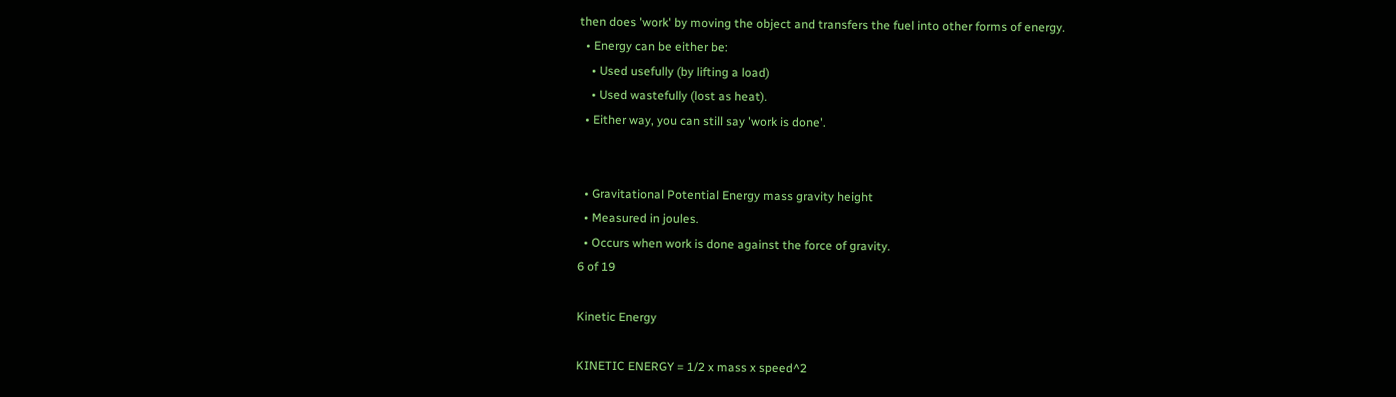then does 'work' by moving the object and transfers the fuel into other forms of energy.
  • Energy can be either be:
    • Used usefully (by lifting a load)
    • Used wastefully (lost as heat).
  • Either way, you can still say 'work is done'.


  • Gravitational Potential Energy mass gravity height
  • Measured in joules.
  • Occurs when work is done against the force of gravity.
6 of 19

Kinetic Energy

KINETIC ENERGY = 1/2 x mass x speed^2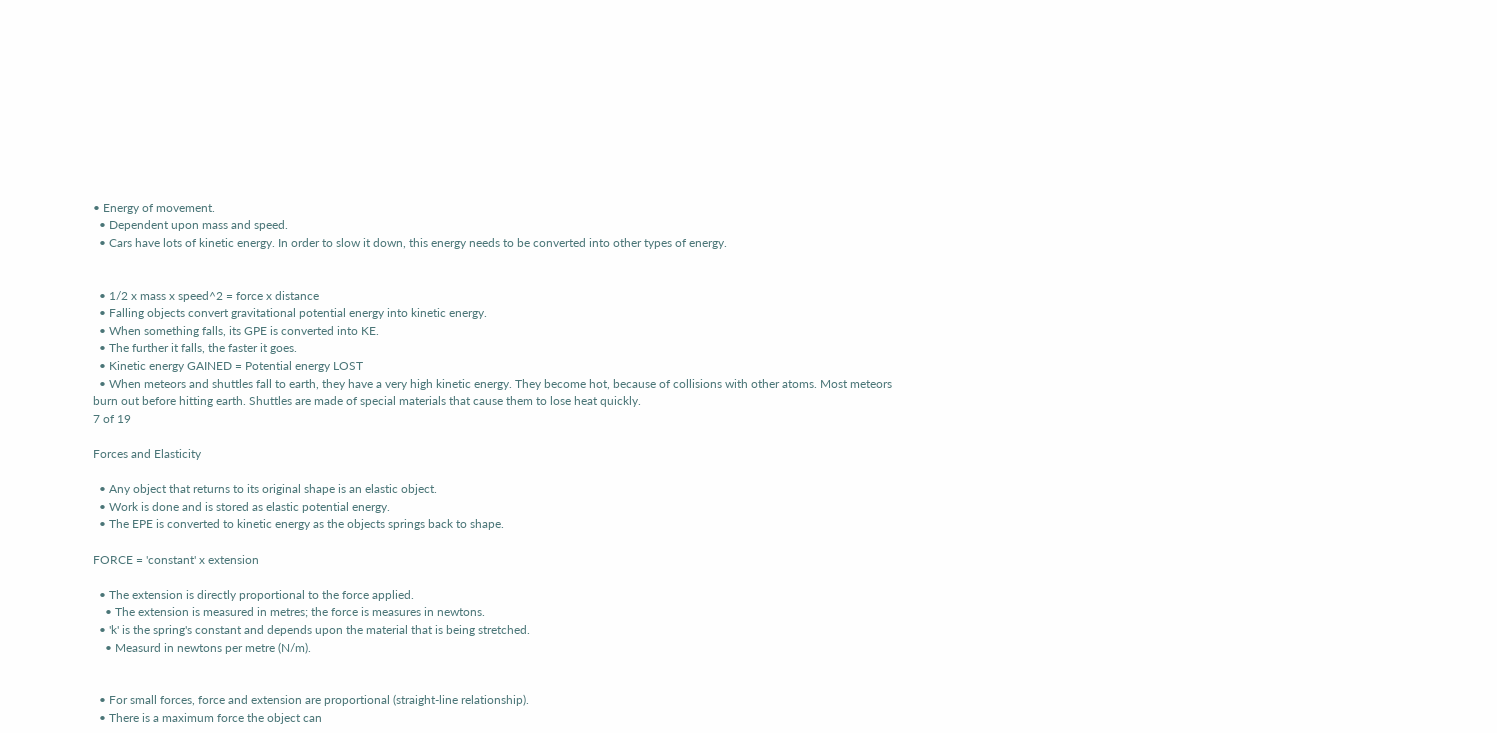• Energy of movement.
  • Dependent upon mass and speed.
  • Cars have lots of kinetic energy. In order to slow it down, this energy needs to be converted into other types of energy.


  • 1/2 x mass x speed^2 = force x distance
  • Falling objects convert gravitational potential energy into kinetic energy.
  • When something falls, its GPE is converted into KE.
  • The further it falls, the faster it goes.
  • Kinetic energy GAINED = Potential energy LOST
  • When meteors and shuttles fall to earth, they have a very high kinetic energy. They become hot, because of collisions with other atoms. Most meteors burn out before hitting earth. Shuttles are made of special materials that cause them to lose heat quickly.
7 of 19

Forces and Elasticity

  • Any object that returns to its original shape is an elastic object.
  • Work is done and is stored as elastic potential energy.
  • The EPE is converted to kinetic energy as the objects springs back to shape.

FORCE = 'constant' x extension

  • The extension is directly proportional to the force applied.
    • The extension is measured in metres; the force is measures in newtons.
  • 'k' is the spring's constant and depends upon the material that is being stretched.
    • Measurd in newtons per metre (N/m).


  • For small forces, force and extension are proportional (straight-line relationship).
  • There is a maximum force the object can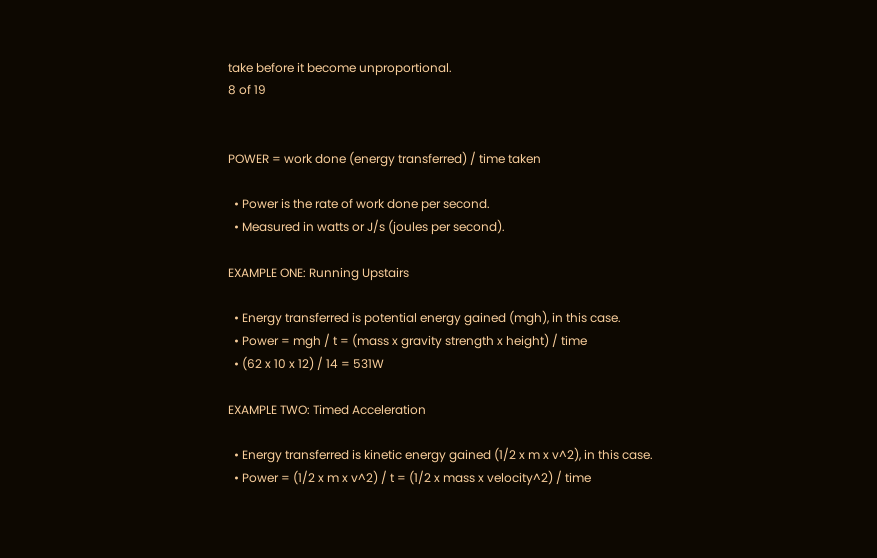take before it become unproportional.
8 of 19


POWER = work done (energy transferred) / time taken

  • Power is the rate of work done per second.
  • Measured in watts or J/s (joules per second).

EXAMPLE ONE: Running Upstairs

  • Energy transferred is potential energy gained (mgh), in this case.
  • Power = mgh / t = (mass x gravity strength x height) / time
  • (62 x 10 x 12) / 14 = 531W

EXAMPLE TWO: Timed Acceleration

  • Energy transferred is kinetic energy gained (1/2 x m x v^2), in this case.
  • Power = (1/2 x m x v^2) / t = (1/2 x mass x velocity^2) / time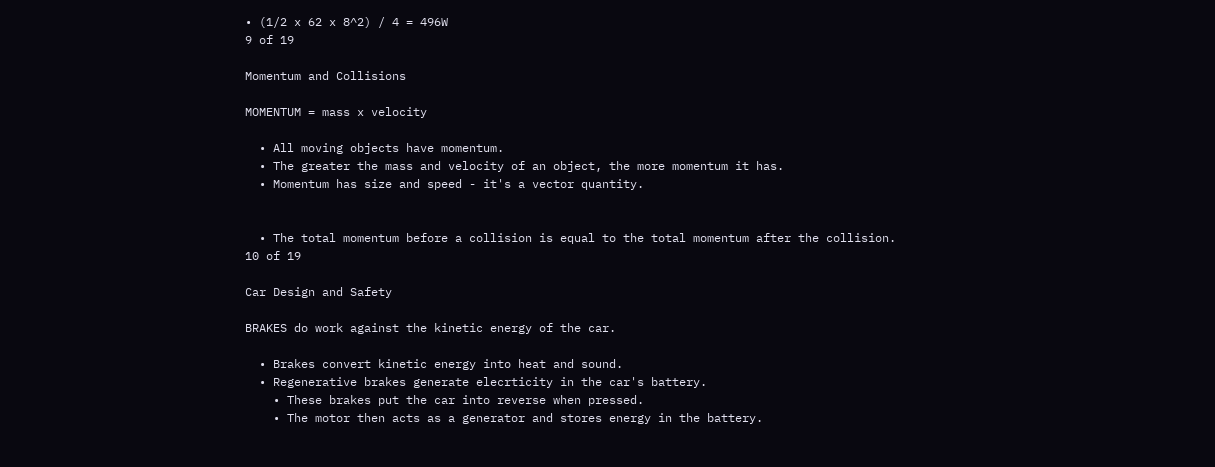• (1/2 x 62 x 8^2) / 4 = 496W
9 of 19

Momentum and Collisions

MOMENTUM = mass x velocity

  • All moving objects have momentum.
  • The greater the mass and velocity of an object, the more momentum it has.
  • Momentum has size and speed - it's a vector quantity.


  • The total momentum before a collision is equal to the total momentum after the collision.
10 of 19

Car Design and Safety

BRAKES do work against the kinetic energy of the car.

  • Brakes convert kinetic energy into heat and sound.
  • Regenerative brakes generate elecrticity in the car's battery.
    • These brakes put the car into reverse when pressed.
    • The motor then acts as a generator and stores energy in the battery.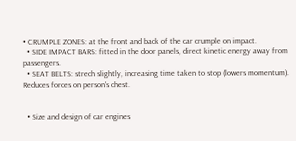• CRUMPLE ZONES: at the front and back of the car crumple on impact.
  • SIDE IMPACT BARS: fitted in the door panels, direct kinetic energy away from passengers.
  • SEAT BELTS: strech slightly, increasing time taken to stop (lowers momentum). Reduces forces on person's chest.


  • Size and design of car engines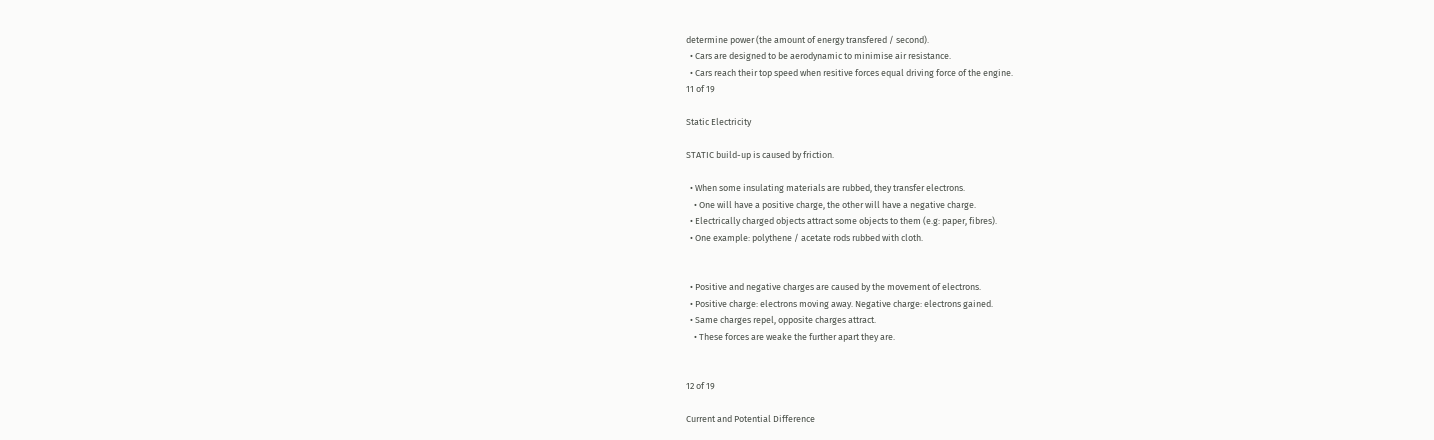determine power (the amount of energy transfered / second).
  • Cars are designed to be aerodynamic to minimise air resistance.
  • Cars reach their top speed when resitive forces equal driving force of the engine.
11 of 19

Static Electricity

STATIC build-up is caused by friction.

  • When some insulating materials are rubbed, they transfer electrons.
    • One will have a positive charge, the other will have a negative charge.
  • Electrically charged objects attract some objects to them (e.g: paper, fibres).
  • One example: polythene / acetate rods rubbed with cloth.


  • Positive and negative charges are caused by the movement of electrons.
  • Positive charge: electrons moving away. Negative charge: electrons gained.
  • Same charges repel, opposite charges attract.
    • These forces are weake the further apart they are.


12 of 19

Current and Potential Difference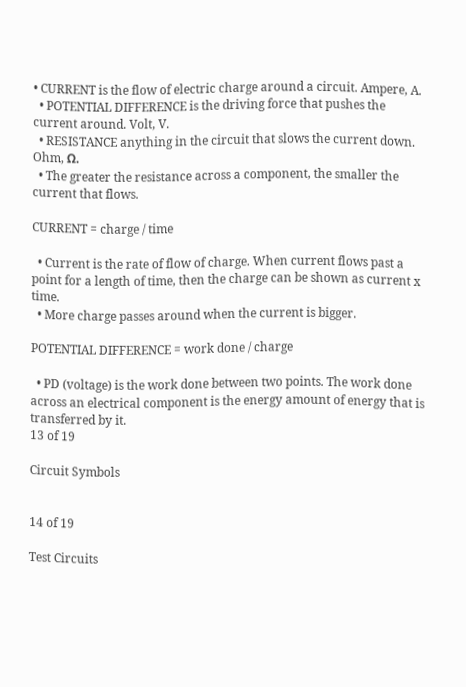• CURRENT is the flow of electric charge around a circuit. Ampere, A.
  • POTENTIAL DIFFERENCE is the driving force that pushes the current around. Volt, V.
  • RESISTANCE anything in the circuit that slows the current down. Ohm, Ω.
  • The greater the resistance across a component, the smaller the current that flows.

CURRENT = charge / time

  • Current is the rate of flow of charge. When current flows past a point for a length of time, then the charge can be shown as current x time.
  • More charge passes around when the current is bigger.

POTENTIAL DIFFERENCE = work done / charge

  • PD (voltage) is the work done between two points. The work done across an electrical component is the energy amount of energy that is transferred by it.
13 of 19

Circuit Symbols


14 of 19

Test Circuits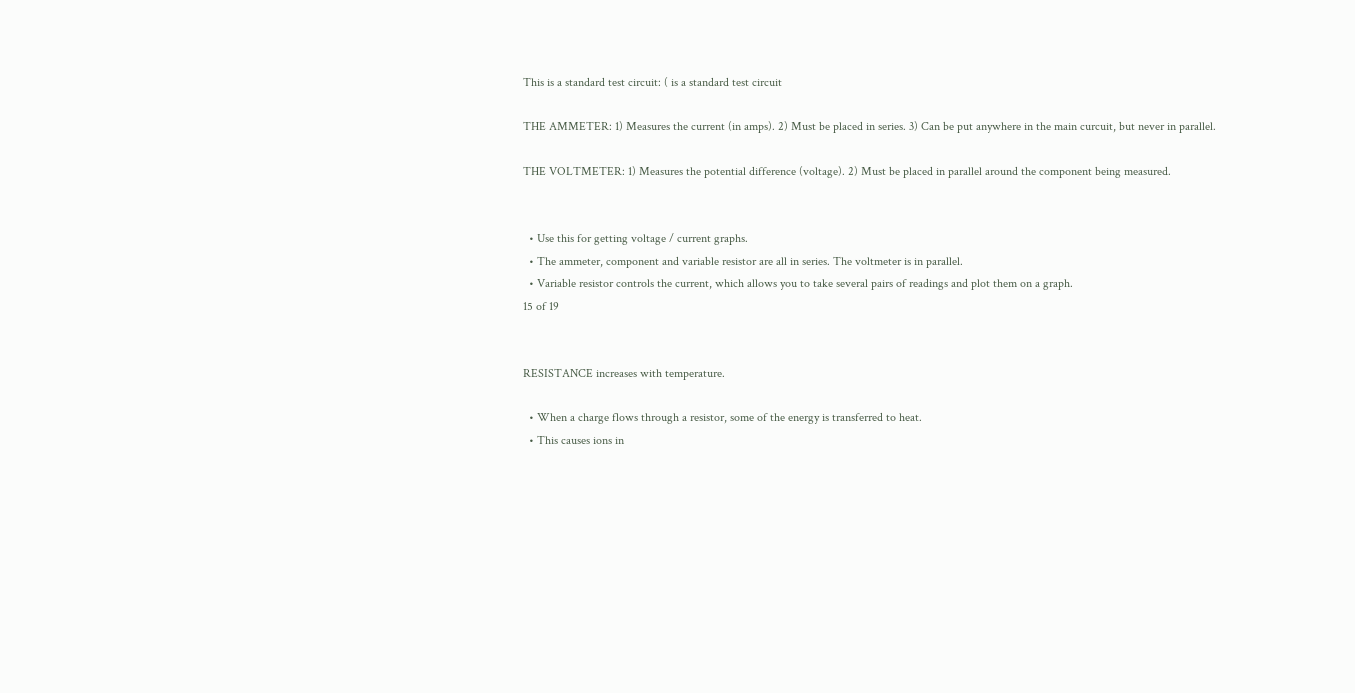This is a standard test circuit: ( is a standard test circuit

THE AMMETER: 1) Measures the current (in amps). 2) Must be placed in series. 3) Can be put anywhere in the main curcuit, but never in parallel.

THE VOLTMETER: 1) Measures the potential difference (voltage). 2) Must be placed in parallel around the component being measured.


  • Use this for getting voltage / current graphs.
  • The ammeter, component and variable resistor are all in series. The voltmeter is in parallel.
  • Variable resistor controls the current, which allows you to take several pairs of readings and plot them on a graph.
15 of 19


RESISTANCE increases with temperature.

  • When a charge flows through a resistor, some of the energy is transferred to heat.
  • This causes ions in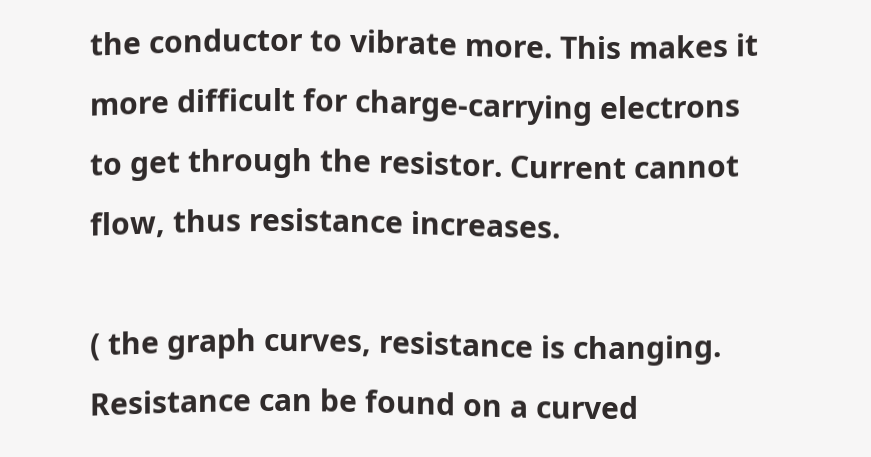the conductor to vibrate more. This makes it more difficult for charge-carrying electrons to get through the resistor. Current cannot flow, thus resistance increases.

( the graph curves, resistance is changing. Resistance can be found on a curved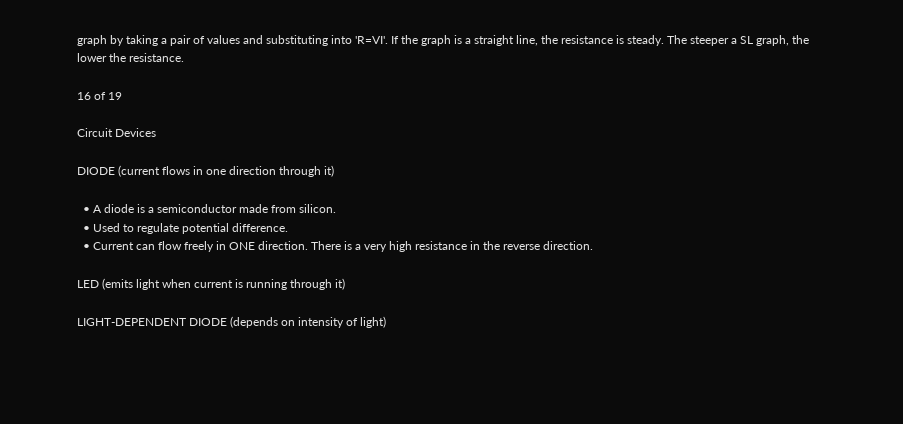graph by taking a pair of values and substituting into 'R=VI'. If the graph is a straight line, the resistance is steady. The steeper a SL graph, the lower the resistance.

16 of 19

Circuit Devices

DIODE (current flows in one direction through it)

  • A diode is a semiconductor made from silicon.
  • Used to regulate potential difference.
  • Current can flow freely in ONE direction. There is a very high resistance in the reverse direction.

LED (emits light when current is running through it)

LIGHT-DEPENDENT DIODE (depends on intensity of light)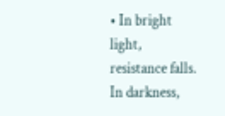• In bright light, resistance falls. In darkness,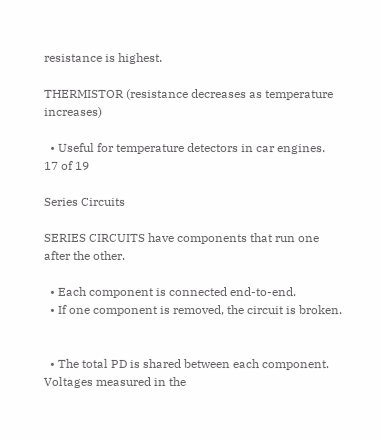resistance is highest.

THERMISTOR (resistance decreases as temperature increases)

  • Useful for temperature detectors in car engines.
17 of 19

Series Circuits

SERIES CIRCUITS have components that run one after the other.

  • Each component is connected end-to-end.
  • If one component is removed, the circuit is broken.


  • The total PD is shared between each component. Voltages measured in the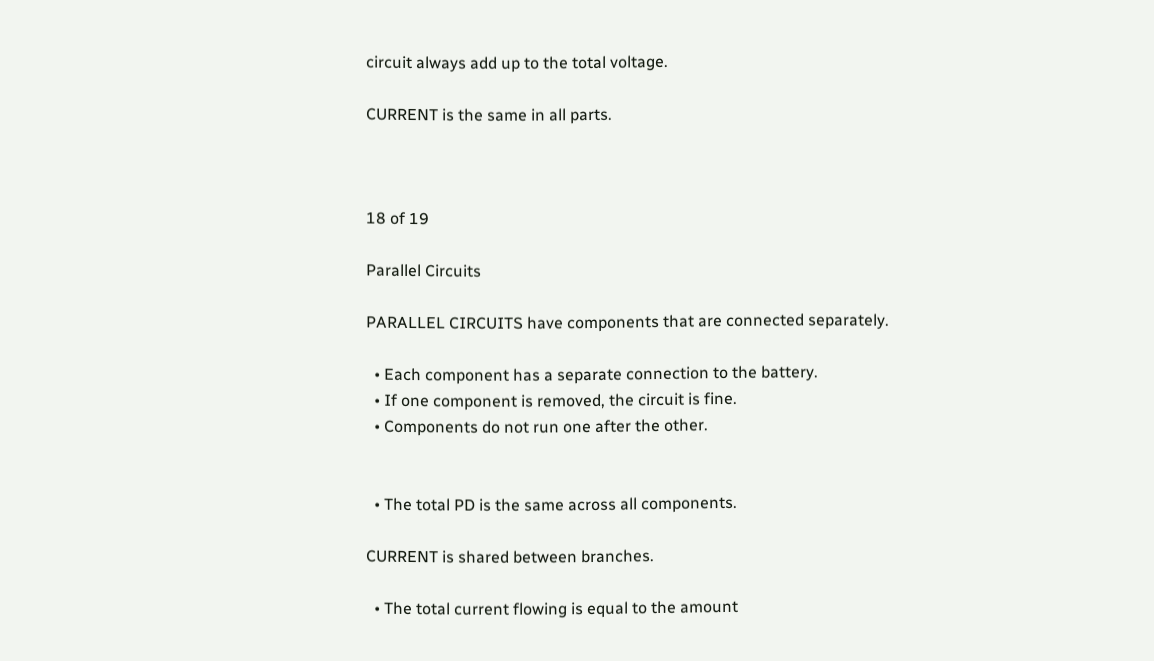circuit always add up to the total voltage.

CURRENT is the same in all parts.



18 of 19

Parallel Circuits

PARALLEL CIRCUITS have components that are connected separately.

  • Each component has a separate connection to the battery.
  • If one component is removed, the circuit is fine.
  • Components do not run one after the other.


  • The total PD is the same across all components.

CURRENT is shared between branches.

  • The total current flowing is equal to the amount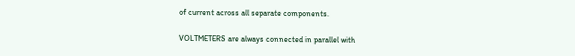of current across all separate components.

VOLTMETERS are always connected in parallel with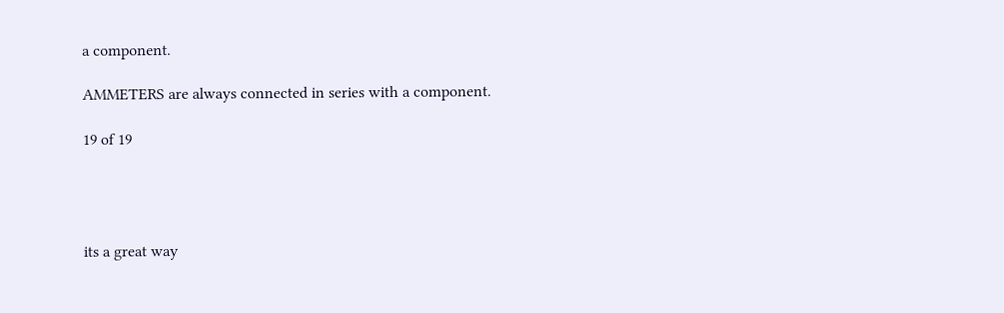a component.

AMMETERS are always connected in series with a component.

19 of 19




its a great way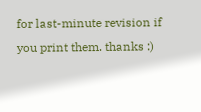for last-minute revision if you print them. thanks :)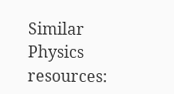Similar Physics resources: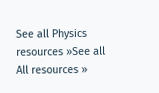See all Physics resources »See all All resources »